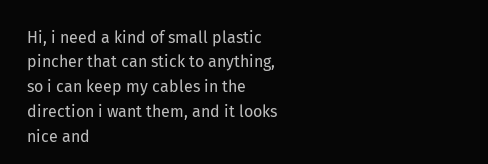Hi, i need a kind of small plastic pincher that can stick to anything, so i can keep my cables in the direction i want them, and it looks nice and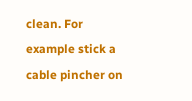clean. For example stick a cable pincher on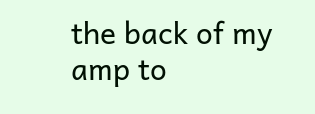the back of my amp to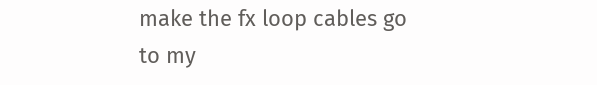make the fx loop cables go to my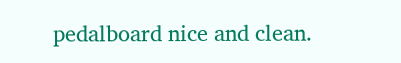pedalboard nice and clean.